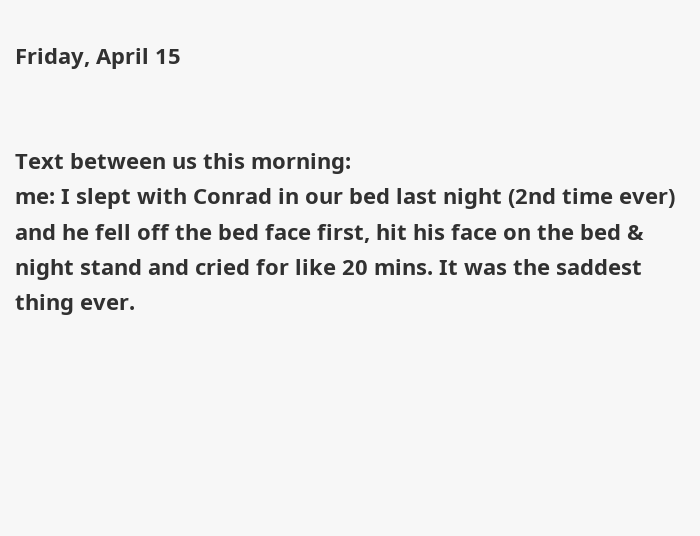Friday, April 15


Text between us this morning:
me: I slept with Conrad in our bed last night (2nd time ever) and he fell off the bed face first, hit his face on the bed & night stand and cried for like 20 mins. It was the saddest thing ever.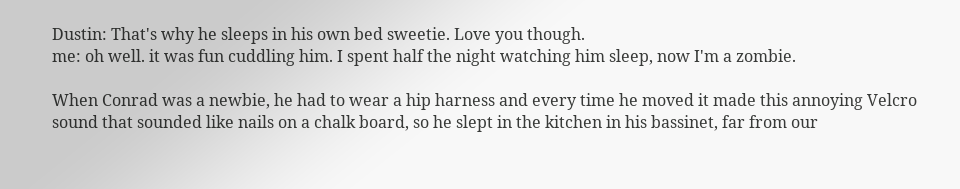Dustin: That's why he sleeps in his own bed sweetie. Love you though.
me: oh well. it was fun cuddling him. I spent half the night watching him sleep, now I'm a zombie.

When Conrad was a newbie, he had to wear a hip harness and every time he moved it made this annoying Velcro sound that sounded like nails on a chalk board, so he slept in the kitchen in his bassinet, far from our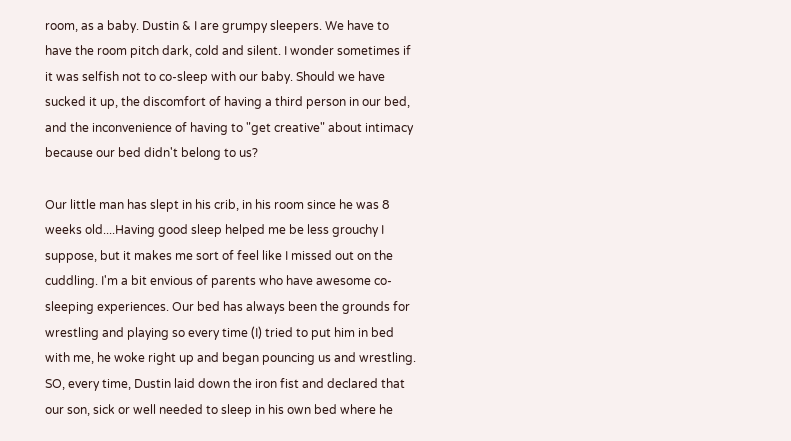room, as a baby. Dustin & I are grumpy sleepers. We have to have the room pitch dark, cold and silent. I wonder sometimes if it was selfish not to co-sleep with our baby. Should we have sucked it up, the discomfort of having a third person in our bed, and the inconvenience of having to "get creative" about intimacy because our bed didn't belong to us?

Our little man has slept in his crib, in his room since he was 8 weeks old....Having good sleep helped me be less grouchy I suppose, but it makes me sort of feel like I missed out on the cuddling. I'm a bit envious of parents who have awesome co-sleeping experiences. Our bed has always been the grounds for wrestling and playing so every time (I) tried to put him in bed with me, he woke right up and began pouncing us and wrestling. SO, every time, Dustin laid down the iron fist and declared that our son, sick or well needed to sleep in his own bed where he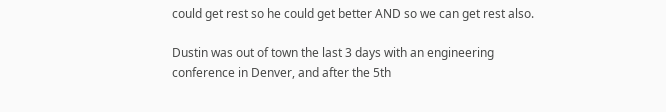could get rest so he could get better AND so we can get rest also.

Dustin was out of town the last 3 days with an engineering conference in Denver, and after the 5th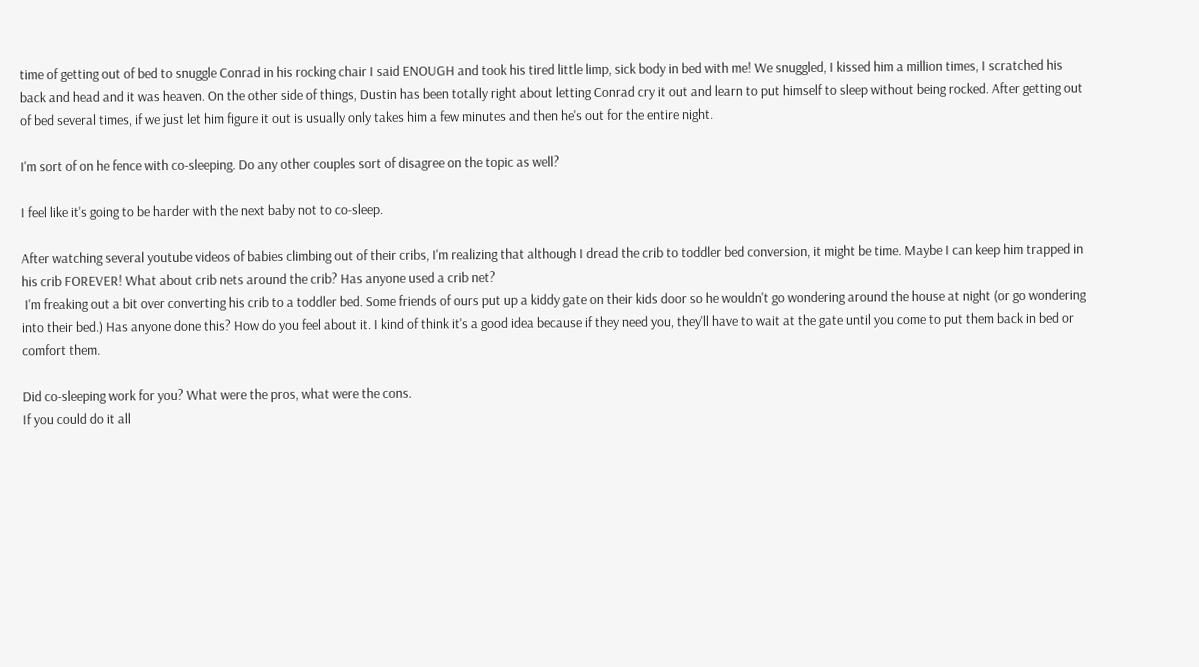time of getting out of bed to snuggle Conrad in his rocking chair I said ENOUGH and took his tired little limp, sick body in bed with me! We snuggled, I kissed him a million times, I scratched his back and head and it was heaven. On the other side of things, Dustin has been totally right about letting Conrad cry it out and learn to put himself to sleep without being rocked. After getting out of bed several times, if we just let him figure it out is usually only takes him a few minutes and then he's out for the entire night.

I'm sort of on he fence with co-sleeping. Do any other couples sort of disagree on the topic as well?

I feel like it's going to be harder with the next baby not to co-sleep.

After watching several youtube videos of babies climbing out of their cribs, I'm realizing that although I dread the crib to toddler bed conversion, it might be time. Maybe I can keep him trapped in his crib FOREVER! What about crib nets around the crib? Has anyone used a crib net?
 I'm freaking out a bit over converting his crib to a toddler bed. Some friends of ours put up a kiddy gate on their kids door so he wouldn't go wondering around the house at night (or go wondering into their bed.) Has anyone done this? How do you feel about it. I kind of think it's a good idea because if they need you, they'll have to wait at the gate until you come to put them back in bed or comfort them.

Did co-sleeping work for you? What were the pros, what were the cons.
If you could do it all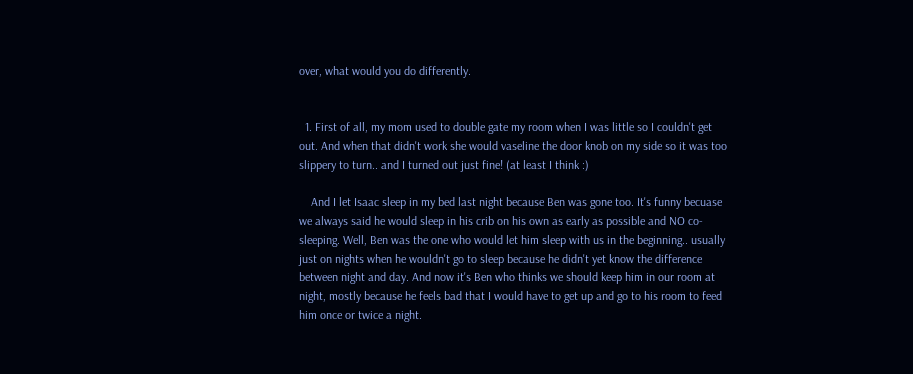over, what would you do differently.


  1. First of all, my mom used to double gate my room when I was little so I couldn't get out. And when that didn't work she would vaseline the door knob on my side so it was too slippery to turn.. and I turned out just fine! (at least I think :)

    And I let Isaac sleep in my bed last night because Ben was gone too. It's funny becuase we always said he would sleep in his crib on his own as early as possible and NO co-sleeping. Well, Ben was the one who would let him sleep with us in the beginning.. usually just on nights when he wouldn't go to sleep because he didn't yet know the difference between night and day. And now it's Ben who thinks we should keep him in our room at night, mostly because he feels bad that I would have to get up and go to his room to feed him once or twice a night.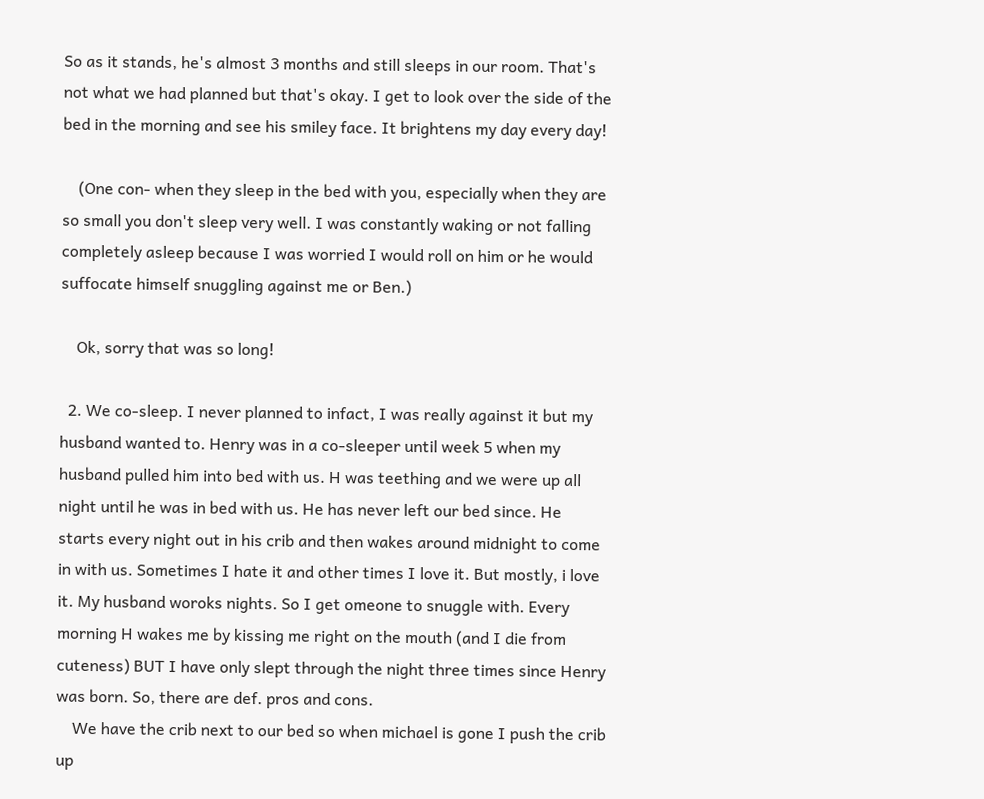So as it stands, he's almost 3 months and still sleeps in our room. That's not what we had planned but that's okay. I get to look over the side of the bed in the morning and see his smiley face. It brightens my day every day!

    (One con- when they sleep in the bed with you, especially when they are so small you don't sleep very well. I was constantly waking or not falling completely asleep because I was worried I would roll on him or he would suffocate himself snuggling against me or Ben.)

    Ok, sorry that was so long!

  2. We co-sleep. I never planned to infact, I was really against it but my husband wanted to. Henry was in a co-sleeper until week 5 when my husband pulled him into bed with us. H was teething and we were up all night until he was in bed with us. He has never left our bed since. He starts every night out in his crib and then wakes around midnight to come in with us. Sometimes I hate it and other times I love it. But mostly, i love it. My husband woroks nights. So I get omeone to snuggle with. Every morning H wakes me by kissing me right on the mouth (and I die from cuteness) BUT I have only slept through the night three times since Henry was born. So, there are def. pros and cons.
    We have the crib next to our bed so when michael is gone I push the crib up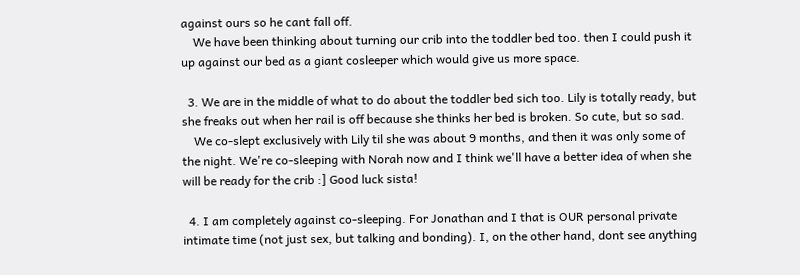against ours so he cant fall off.
    We have been thinking about turning our crib into the toddler bed too. then I could push it up against our bed as a giant cosleeper which would give us more space.

  3. We are in the middle of what to do about the toddler bed sich too. Lily is totally ready, but she freaks out when her rail is off because she thinks her bed is broken. So cute, but so sad.
    We co-slept exclusively with Lily til she was about 9 months, and then it was only some of the night. We're co-sleeping with Norah now and I think we'll have a better idea of when she will be ready for the crib :] Good luck sista!

  4. I am completely against co-sleeping. For Jonathan and I that is OUR personal private intimate time (not just sex, but talking and bonding). I, on the other hand, dont see anything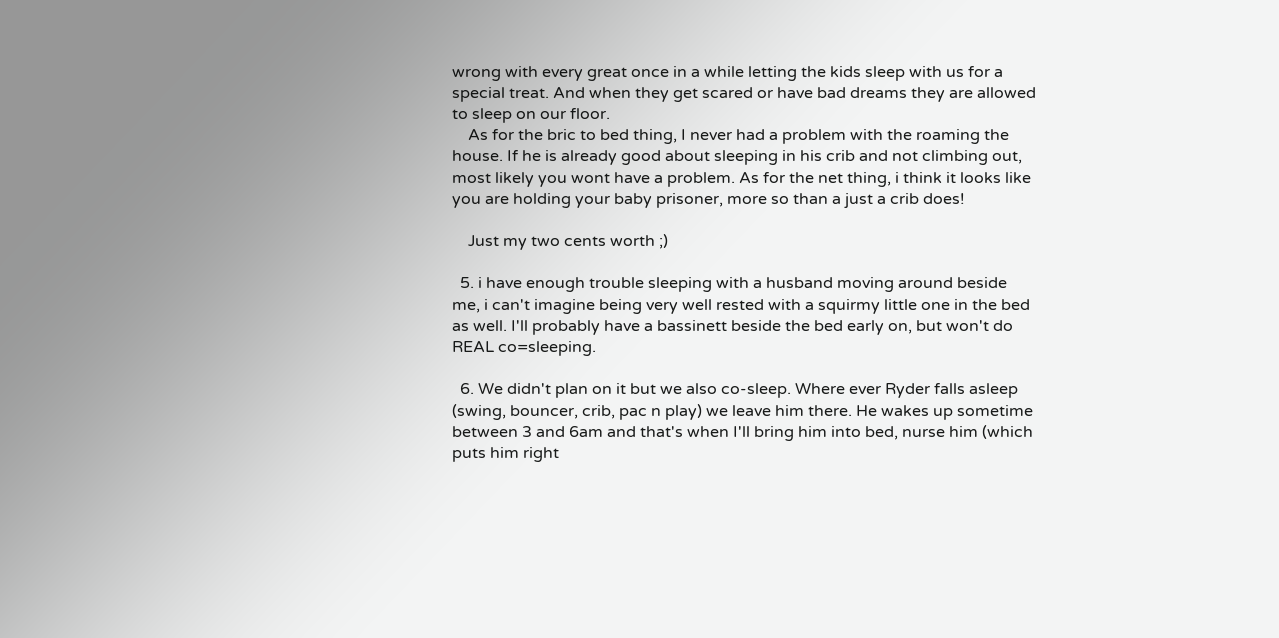wrong with every great once in a while letting the kids sleep with us for a special treat. And when they get scared or have bad dreams they are allowed to sleep on our floor.
    As for the bric to bed thing, I never had a problem with the roaming the house. If he is already good about sleeping in his crib and not climbing out, most likely you wont have a problem. As for the net thing, i think it looks like you are holding your baby prisoner, more so than a just a crib does!

    Just my two cents worth ;)

  5. i have enough trouble sleeping with a husband moving around beside me, i can't imagine being very well rested with a squirmy little one in the bed as well. I'll probably have a bassinett beside the bed early on, but won't do REAL co=sleeping.

  6. We didn't plan on it but we also co-sleep. Where ever Ryder falls asleep (swing, bouncer, crib, pac n play) we leave him there. He wakes up sometime between 3 and 6am and that's when I'll bring him into bed, nurse him (which puts him right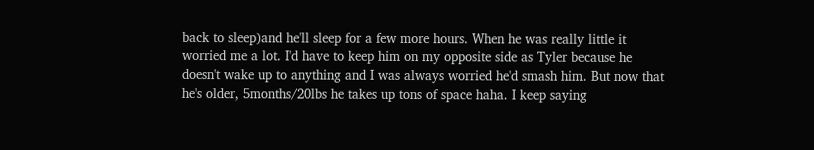back to sleep)and he'll sleep for a few more hours. When he was really little it worried me a lot. I'd have to keep him on my opposite side as Tyler because he doesn't wake up to anything and I was always worried he'd smash him. But now that he's older, 5months/20lbs he takes up tons of space haha. I keep saying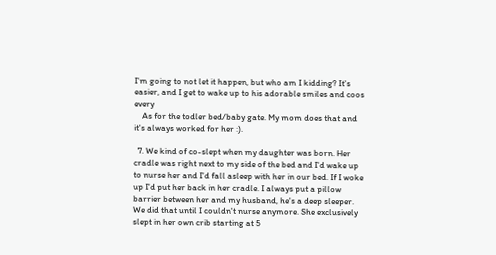I'm going to not let it happen, but who am I kidding? It's easier, and I get to wake up to his adorable smiles and coos every
    As for the todler bed/baby gate. My mom does that and it's always worked for her :).

  7. We kind of co-slept when my daughter was born. Her cradle was right next to my side of the bed and I'd wake up to nurse her and I'd fall asleep with her in our bed. If I woke up I'd put her back in her cradle. I always put a pillow barrier between her and my husband, he's a deep sleeper. We did that until I couldn't nurse anymore. She exclusively slept in her own crib starting at 5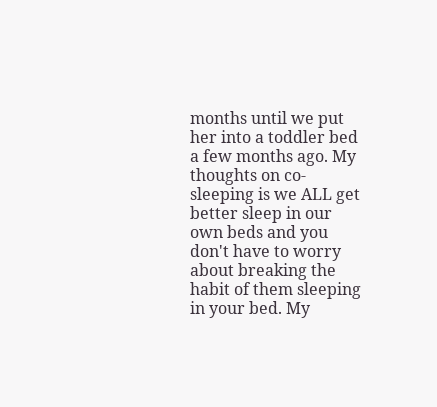months until we put her into a toddler bed a few months ago. My thoughts on co-sleeping is we ALL get better sleep in our own beds and you don't have to worry about breaking the habit of them sleeping in your bed. My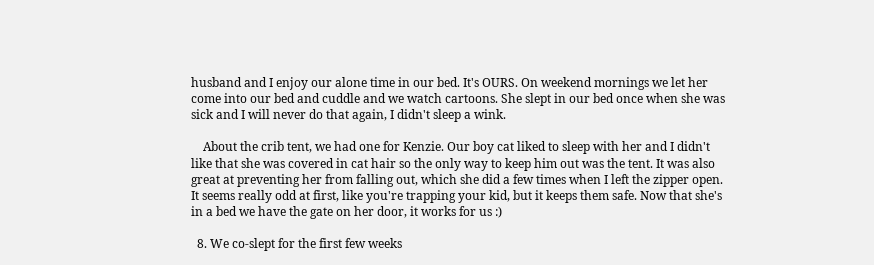husband and I enjoy our alone time in our bed. It's OURS. On weekend mornings we let her come into our bed and cuddle and we watch cartoons. She slept in our bed once when she was sick and I will never do that again, I didn't sleep a wink.

    About the crib tent, we had one for Kenzie. Our boy cat liked to sleep with her and I didn't like that she was covered in cat hair so the only way to keep him out was the tent. It was also great at preventing her from falling out, which she did a few times when I left the zipper open. It seems really odd at first, like you're trapping your kid, but it keeps them safe. Now that she's in a bed we have the gate on her door, it works for us :)

  8. We co-slept for the first few weeks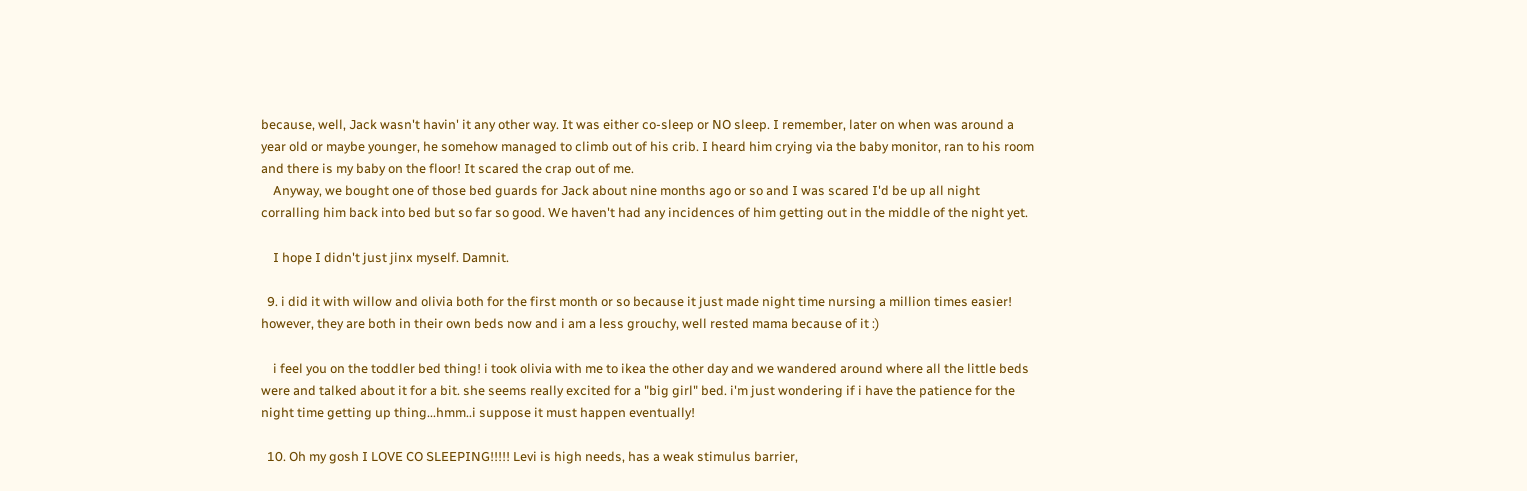because, well, Jack wasn't havin' it any other way. It was either co-sleep or NO sleep. I remember, later on when was around a year old or maybe younger, he somehow managed to climb out of his crib. I heard him crying via the baby monitor, ran to his room and there is my baby on the floor! It scared the crap out of me.
    Anyway, we bought one of those bed guards for Jack about nine months ago or so and I was scared I'd be up all night corralling him back into bed but so far so good. We haven't had any incidences of him getting out in the middle of the night yet.

    I hope I didn't just jinx myself. Damnit.

  9. i did it with willow and olivia both for the first month or so because it just made night time nursing a million times easier! however, they are both in their own beds now and i am a less grouchy, well rested mama because of it :)

    i feel you on the toddler bed thing! i took olivia with me to ikea the other day and we wandered around where all the little beds were and talked about it for a bit. she seems really excited for a "big girl" bed. i'm just wondering if i have the patience for the night time getting up thing...hmm..i suppose it must happen eventually!

  10. Oh my gosh I LOVE CO SLEEPING!!!!! Levi is high needs, has a weak stimulus barrier,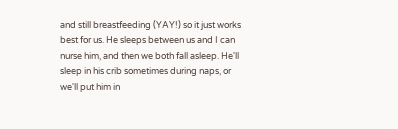and still breastfeeding (YAY!) so it just works best for us. He sleeps between us and I can nurse him, and then we both fall asleep. He'll sleep in his crib sometimes during naps, or we'll put him in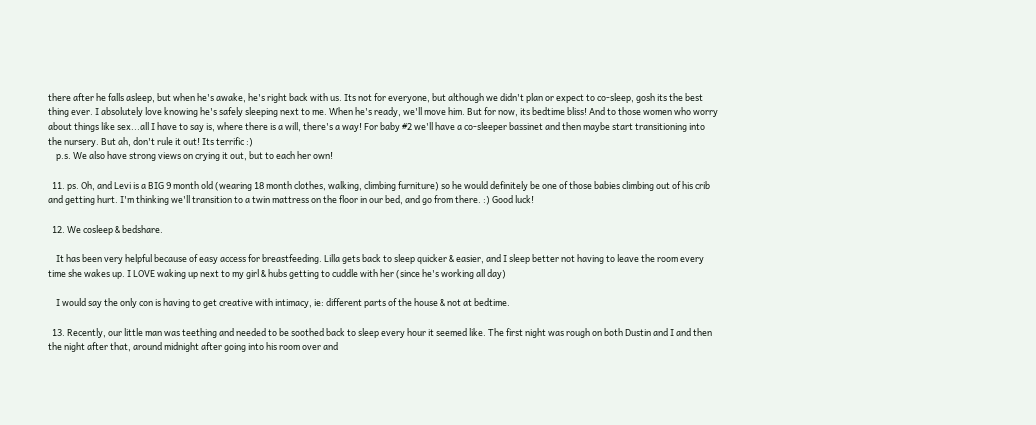there after he falls asleep, but when he's awake, he's right back with us. Its not for everyone, but although we didn't plan or expect to co-sleep, gosh its the best thing ever. I absolutely love knowing he's safely sleeping next to me. When he's ready, we'll move him. But for now, its bedtime bliss! And to those women who worry about things like sex...all I have to say is, where there is a will, there's a way! For baby #2 we'll have a co-sleeper bassinet and then maybe start transitioning into the nursery. But ah, don't rule it out! Its terrific :)
    p.s. We also have strong views on crying it out, but to each her own!

  11. ps. Oh, and Levi is a BIG 9 month old (wearing 18 month clothes, walking, climbing furniture) so he would definitely be one of those babies climbing out of his crib and getting hurt. I'm thinking we'll transition to a twin mattress on the floor in our bed, and go from there. :) Good luck!

  12. We cosleep & bedshare.

    It has been very helpful because of easy access for breastfeeding. Lilla gets back to sleep quicker & easier, and I sleep better not having to leave the room every time she wakes up. I LOVE waking up next to my girl & hubs getting to cuddle with her (since he's working all day)

    I would say the only con is having to get creative with intimacy, ie: different parts of the house & not at bedtime.

  13. Recently, our little man was teething and needed to be soothed back to sleep every hour it seemed like. The first night was rough on both Dustin and I and then the night after that, around midnight after going into his room over and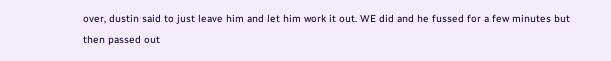over, dustin said to just leave him and let him work it out. WE did and he fussed for a few minutes but then passed out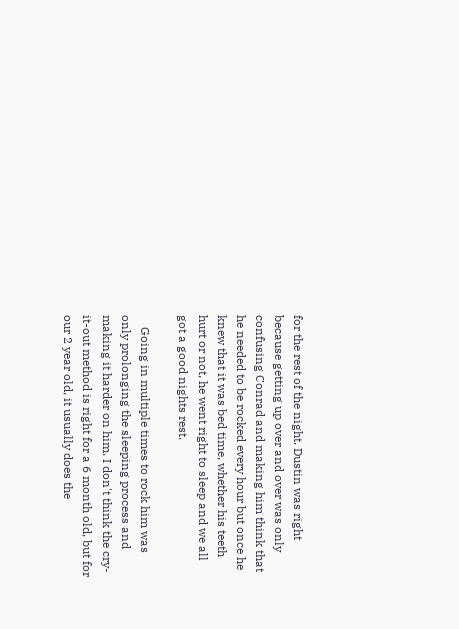for the rest of the night. Dustin was right because getting up over and over was only confusing Conrad and making him think that he needed to be rocked every hour but once he knew that it was bed time, whether his teeth hurt or not, he went right to sleep and we all got a good nights rest.

    Going in multiple times to rock him was only prolonging the sleeping process and making it harder on him. I don't think the cry-it-out method is right for a 6 month old, but for our 2 year old, it usually does the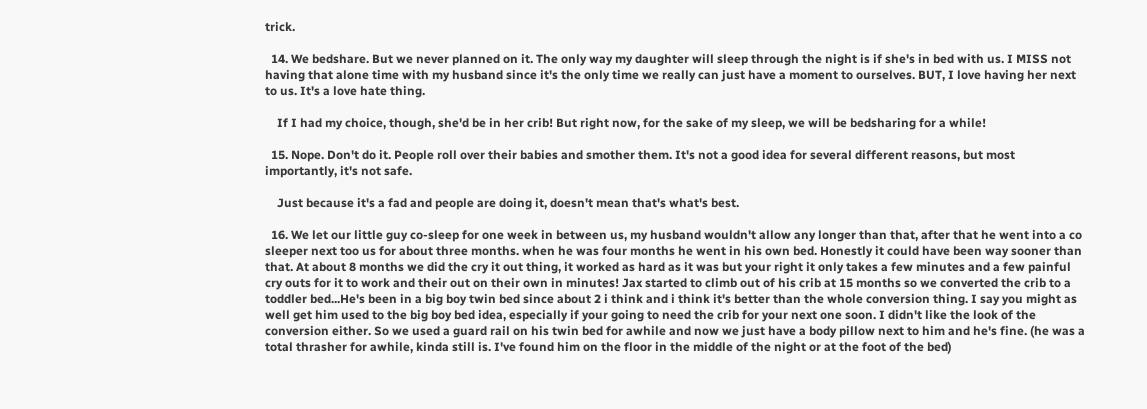trick.

  14. We bedshare. But we never planned on it. The only way my daughter will sleep through the night is if she's in bed with us. I MISS not having that alone time with my husband since it's the only time we really can just have a moment to ourselves. BUT, I love having her next to us. It's a love hate thing.

    If I had my choice, though, she'd be in her crib! But right now, for the sake of my sleep, we will be bedsharing for a while!

  15. Nope. Don't do it. People roll over their babies and smother them. It's not a good idea for several different reasons, but most importantly, it's not safe.

    Just because it's a fad and people are doing it, doesn't mean that's what's best.

  16. We let our little guy co-sleep for one week in between us, my husband wouldn't allow any longer than that, after that he went into a co sleeper next too us for about three months. when he was four months he went in his own bed. Honestly it could have been way sooner than that. At about 8 months we did the cry it out thing, it worked as hard as it was but your right it only takes a few minutes and a few painful cry outs for it to work and their out on their own in minutes! Jax started to climb out of his crib at 15 months so we converted the crib to a toddler bed...He's been in a big boy twin bed since about 2 i think and i think it's better than the whole conversion thing. I say you might as well get him used to the big boy bed idea, especially if your going to need the crib for your next one soon. I didn't like the look of the conversion either. So we used a guard rail on his twin bed for awhile and now we just have a body pillow next to him and he's fine. (he was a total thrasher for awhile, kinda still is. I've found him on the floor in the middle of the night or at the foot of the bed)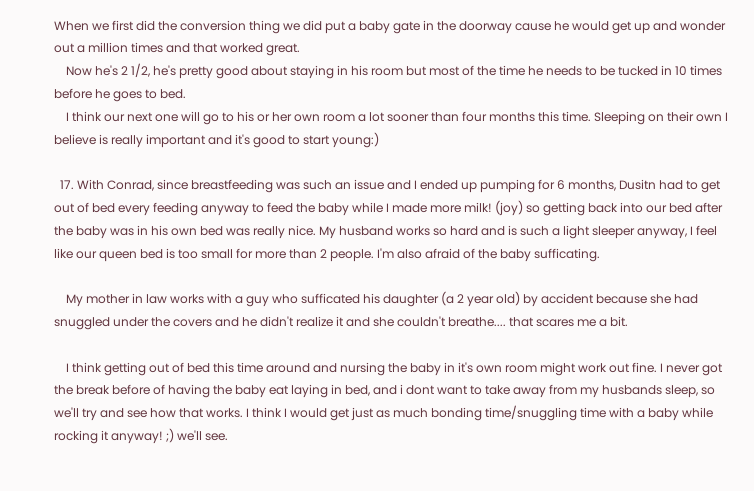When we first did the conversion thing we did put a baby gate in the doorway cause he would get up and wonder out a million times and that worked great.
    Now he's 2 1/2, he's pretty good about staying in his room but most of the time he needs to be tucked in 10 times before he goes to bed.
    I think our next one will go to his or her own room a lot sooner than four months this time. Sleeping on their own I believe is really important and it's good to start young:)

  17. With Conrad, since breastfeeding was such an issue and I ended up pumping for 6 months, Dusitn had to get out of bed every feeding anyway to feed the baby while I made more milk! (joy) so getting back into our bed after the baby was in his own bed was really nice. My husband works so hard and is such a light sleeper anyway, I feel like our queen bed is too small for more than 2 people. I'm also afraid of the baby sufficating.

    My mother in law works with a guy who sufficated his daughter (a 2 year old) by accident because she had snuggled under the covers and he didn't realize it and she couldn't breathe.... that scares me a bit.

    I think getting out of bed this time around and nursing the baby in it's own room might work out fine. I never got the break before of having the baby eat laying in bed, and i dont want to take away from my husbands sleep, so we'll try and see how that works. I think I would get just as much bonding time/snuggling time with a baby while rocking it anyway! ;) we'll see.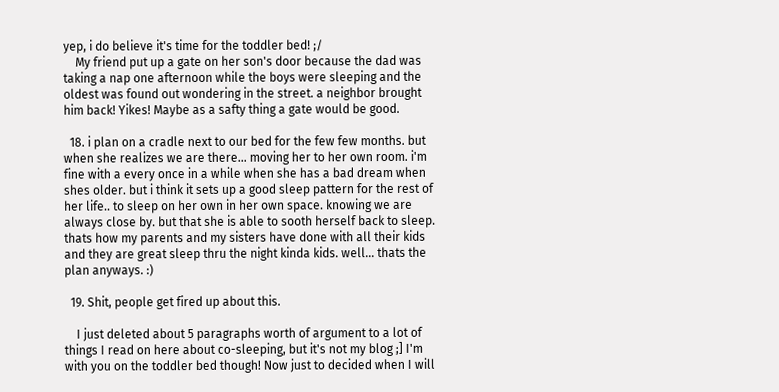yep, i do believe it's time for the toddler bed! ;/
    My friend put up a gate on her son's door because the dad was taking a nap one afternoon while the boys were sleeping and the oldest was found out wondering in the street. a neighbor brought him back! Yikes! Maybe as a safty thing a gate would be good.

  18. i plan on a cradle next to our bed for the few few months. but when she realizes we are there... moving her to her own room. i'm fine with a every once in a while when she has a bad dream when shes older. but i think it sets up a good sleep pattern for the rest of her life.. to sleep on her own in her own space. knowing we are always close by. but that she is able to sooth herself back to sleep. thats how my parents and my sisters have done with all their kids and they are great sleep thru the night kinda kids. well... thats the plan anyways. :)

  19. Shit, people get fired up about this.

    I just deleted about 5 paragraphs worth of argument to a lot of things I read on here about co-sleeping, but it's not my blog ;] I'm with you on the toddler bed though! Now just to decided when I will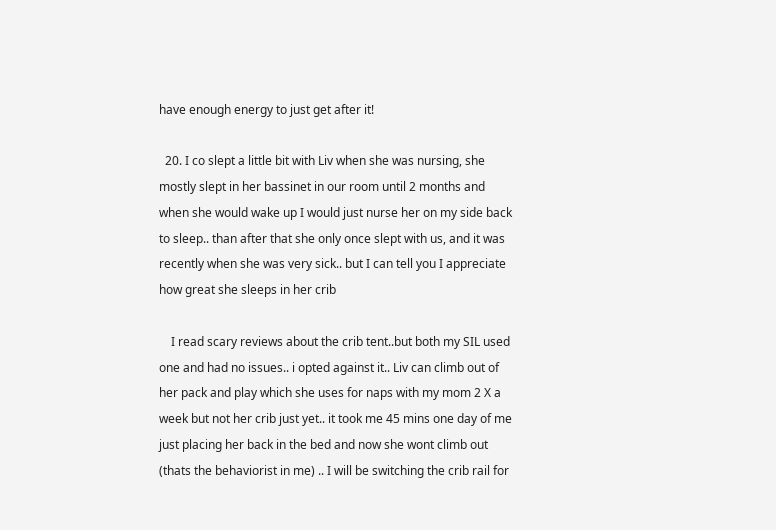have enough energy to just get after it!

  20. I co slept a little bit with Liv when she was nursing, she mostly slept in her bassinet in our room until 2 months and when she would wake up I would just nurse her on my side back to sleep.. than after that she only once slept with us, and it was recently when she was very sick.. but I can tell you I appreciate how great she sleeps in her crib

    I read scary reviews about the crib tent..but both my SIL used one and had no issues.. i opted against it.. Liv can climb out of her pack and play which she uses for naps with my mom 2 X a week but not her crib just yet.. it took me 45 mins one day of me just placing her back in the bed and now she wont climb out (thats the behaviorist in me) .. I will be switching the crib rail for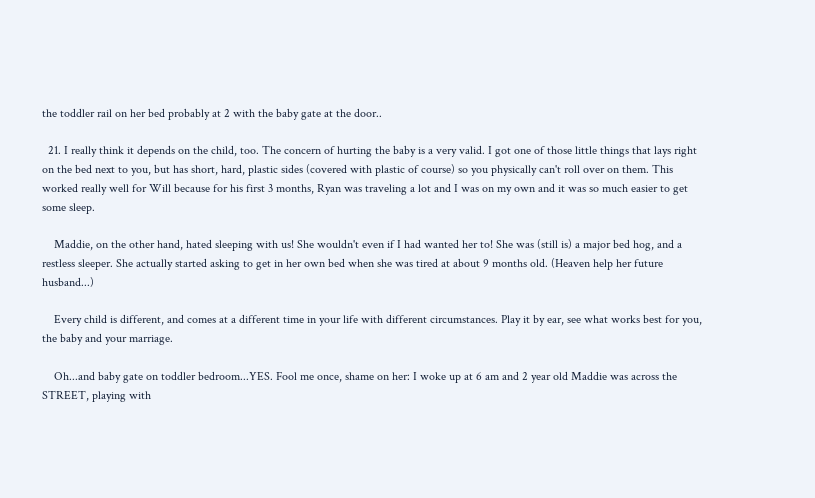the toddler rail on her bed probably at 2 with the baby gate at the door..

  21. I really think it depends on the child, too. The concern of hurting the baby is a very valid. I got one of those little things that lays right on the bed next to you, but has short, hard, plastic sides (covered with plastic of course) so you physically can't roll over on them. This worked really well for Will because for his first 3 months, Ryan was traveling a lot and I was on my own and it was so much easier to get some sleep.

    Maddie, on the other hand, hated sleeping with us! She wouldn't even if I had wanted her to! She was (still is) a major bed hog, and a restless sleeper. She actually started asking to get in her own bed when she was tired at about 9 months old. (Heaven help her future husband...)

    Every child is different, and comes at a different time in your life with different circumstances. Play it by ear, see what works best for you, the baby and your marriage.

    Oh...and baby gate on toddler bedroom...YES. Fool me once, shame on her: I woke up at 6 am and 2 year old Maddie was across the STREET, playing with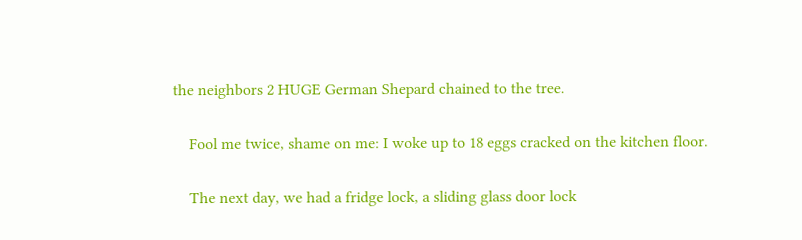the neighbors 2 HUGE German Shepard chained to the tree.

    Fool me twice, shame on me: I woke up to 18 eggs cracked on the kitchen floor.

    The next day, we had a fridge lock, a sliding glass door lock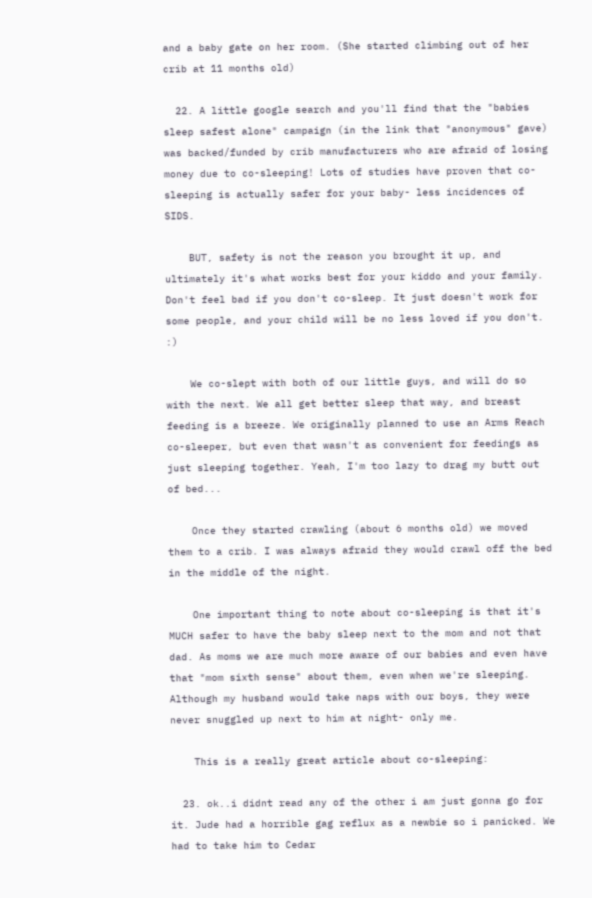and a baby gate on her room. (She started climbing out of her crib at 11 months old)

  22. A little google search and you'll find that the "babies sleep safest alone" campaign (in the link that "anonymous" gave) was backed/funded by crib manufacturers who are afraid of losing money due to co-sleeping! Lots of studies have proven that co-sleeping is actually safer for your baby- less incidences of SIDS.

    BUT, safety is not the reason you brought it up, and ultimately it's what works best for your kiddo and your family. Don't feel bad if you don't co-sleep. It just doesn't work for some people, and your child will be no less loved if you don't. :)

    We co-slept with both of our little guys, and will do so with the next. We all get better sleep that way, and breast feeding is a breeze. We originally planned to use an Arms Reach co-sleeper, but even that wasn't as convenient for feedings as just sleeping together. Yeah, I'm too lazy to drag my butt out of bed...

    Once they started crawling (about 6 months old) we moved them to a crib. I was always afraid they would crawl off the bed in the middle of the night.

    One important thing to note about co-sleeping is that it's MUCH safer to have the baby sleep next to the mom and not that dad. As moms we are much more aware of our babies and even have that "mom sixth sense" about them, even when we're sleeping. Although my husband would take naps with our boys, they were never snuggled up next to him at night- only me.

    This is a really great article about co-sleeping:

  23. ok..i didnt read any of the other i am just gonna go for it. Jude had a horrible gag reflux as a newbie so i panicked. We had to take him to Cedar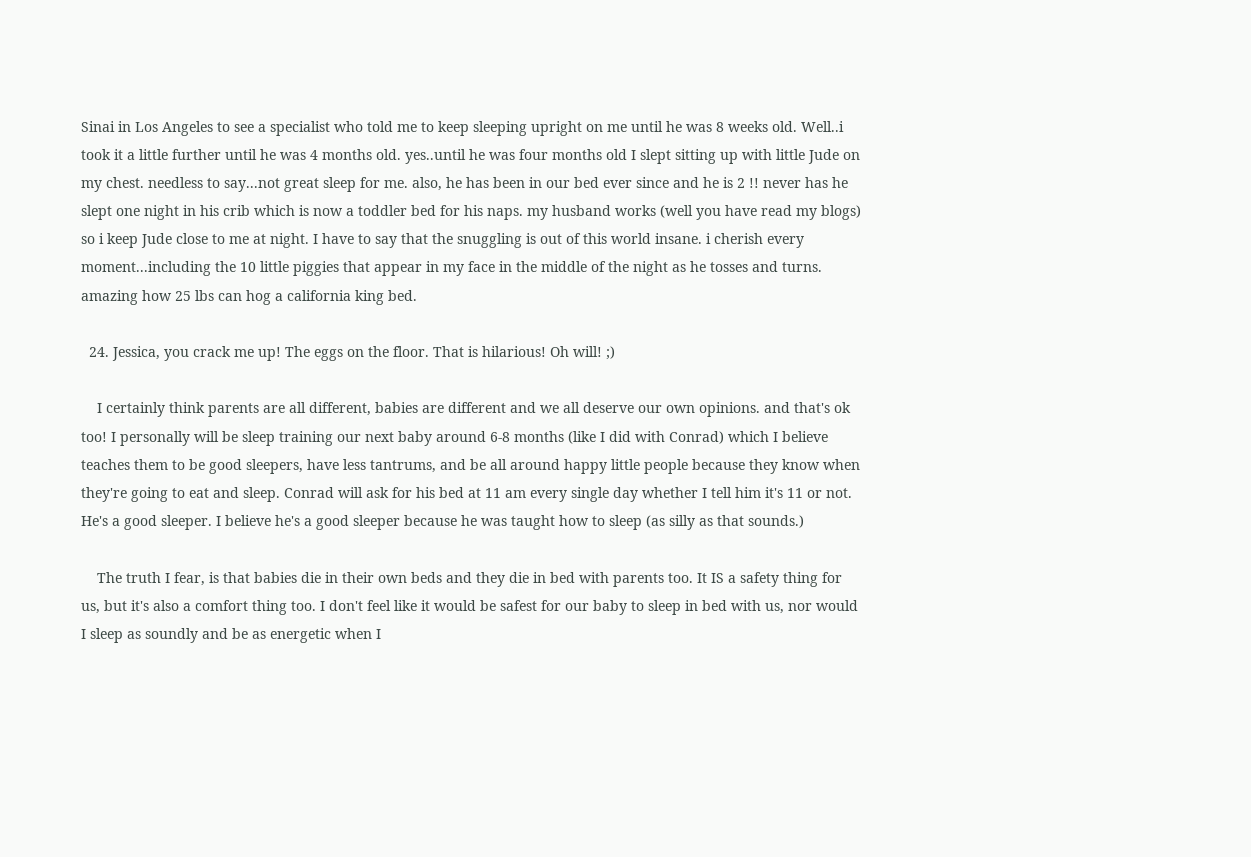Sinai in Los Angeles to see a specialist who told me to keep sleeping upright on me until he was 8 weeks old. Well..i took it a little further until he was 4 months old. yes..until he was four months old I slept sitting up with little Jude on my chest. needless to say...not great sleep for me. also, he has been in our bed ever since and he is 2 !! never has he slept one night in his crib which is now a toddler bed for his naps. my husband works (well you have read my blogs) so i keep Jude close to me at night. I have to say that the snuggling is out of this world insane. i cherish every moment...including the 10 little piggies that appear in my face in the middle of the night as he tosses and turns. amazing how 25 lbs can hog a california king bed.

  24. Jessica, you crack me up! The eggs on the floor. That is hilarious! Oh will! ;)

    I certainly think parents are all different, babies are different and we all deserve our own opinions. and that's ok too! I personally will be sleep training our next baby around 6-8 months (like I did with Conrad) which I believe teaches them to be good sleepers, have less tantrums, and be all around happy little people because they know when they're going to eat and sleep. Conrad will ask for his bed at 11 am every single day whether I tell him it's 11 or not. He's a good sleeper. I believe he's a good sleeper because he was taught how to sleep (as silly as that sounds.)

    The truth I fear, is that babies die in their own beds and they die in bed with parents too. It IS a safety thing for us, but it's also a comfort thing too. I don't feel like it would be safest for our baby to sleep in bed with us, nor would I sleep as soundly and be as energetic when I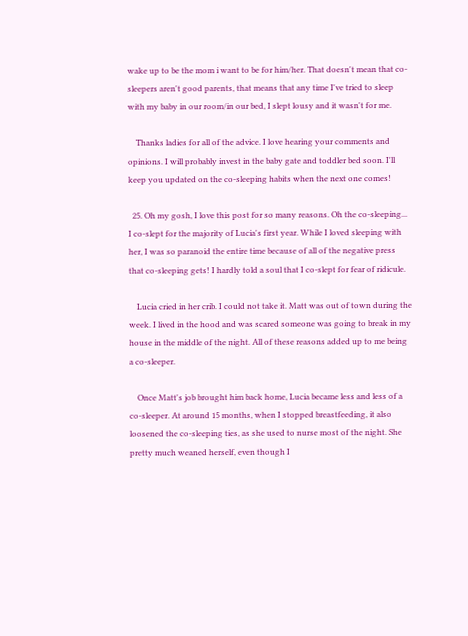wake up to be the mom i want to be for him/her. That doesn't mean that co-sleepers aren't good parents, that means that any time I've tried to sleep with my baby in our room/in our bed, I slept lousy and it wasn't for me.

    Thanks ladies for all of the advice. I love hearing your comments and opinions. I will probably invest in the baby gate and toddler bed soon. I'll keep you updated on the co-sleeping habits when the next one comes!

  25. Oh my gosh, I love this post for so many reasons. Oh the co-sleeping... I co-slept for the majority of Lucia's first year. While I loved sleeping with her, I was so paranoid the entire time because of all of the negative press that co-sleeping gets! I hardly told a soul that I co-slept for fear of ridicule.

    Lucia cried in her crib. I could not take it. Matt was out of town during the week. I lived in the hood and was scared someone was going to break in my house in the middle of the night. All of these reasons added up to me being a co-sleeper.

    Once Matt's job brought him back home, Lucia became less and less of a co-sleeper. At around 15 months, when I stopped breastfeeding, it also loosened the co-sleeping ties, as she used to nurse most of the night. She pretty much weaned herself, even though I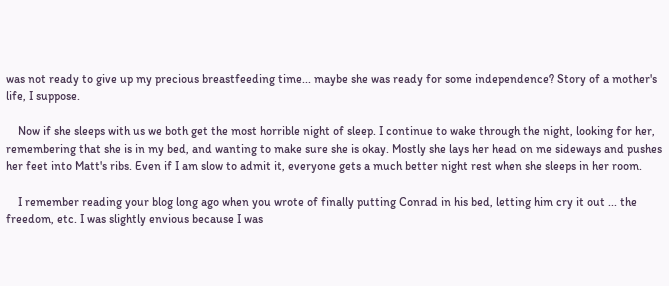was not ready to give up my precious breastfeeding time... maybe she was ready for some independence? Story of a mother's life, I suppose.

    Now if she sleeps with us we both get the most horrible night of sleep. I continue to wake through the night, looking for her, remembering that she is in my bed, and wanting to make sure she is okay. Mostly she lays her head on me sideways and pushes her feet into Matt's ribs. Even if I am slow to admit it, everyone gets a much better night rest when she sleeps in her room.

    I remember reading your blog long ago when you wrote of finally putting Conrad in his bed, letting him cry it out ... the freedom, etc. I was slightly envious because I was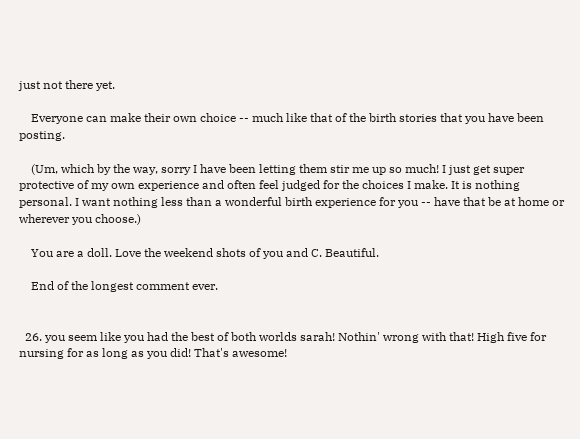just not there yet.

    Everyone can make their own choice -- much like that of the birth stories that you have been posting.

    (Um, which by the way, sorry I have been letting them stir me up so much! I just get super protective of my own experience and often feel judged for the choices I make. It is nothing personal. I want nothing less than a wonderful birth experience for you -- have that be at home or wherever you choose.)

    You are a doll. Love the weekend shots of you and C. Beautiful.

    End of the longest comment ever.


  26. you seem like you had the best of both worlds sarah! Nothin' wrong with that! High five for nursing for as long as you did! That's awesome!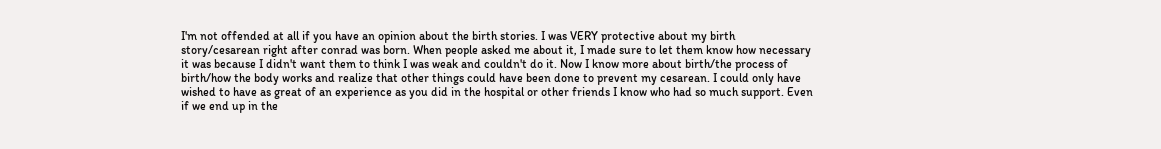I'm not offended at all if you have an opinion about the birth stories. I was VERY protective about my birth story/cesarean right after conrad was born. When people asked me about it, I made sure to let them know how necessary it was because I didn't want them to think I was weak and couldn't do it. Now I know more about birth/the process of birth/how the body works and realize that other things could have been done to prevent my cesarean. I could only have wished to have as great of an experience as you did in the hospital or other friends I know who had so much support. Even if we end up in the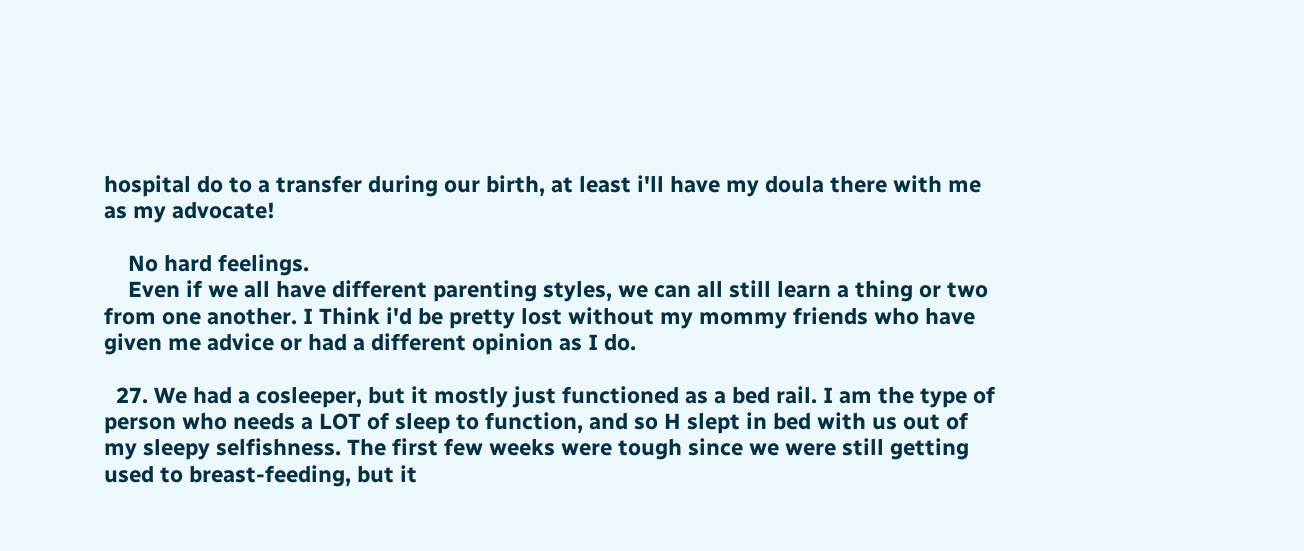hospital do to a transfer during our birth, at least i'll have my doula there with me as my advocate!

    No hard feelings.
    Even if we all have different parenting styles, we can all still learn a thing or two from one another. I Think i'd be pretty lost without my mommy friends who have given me advice or had a different opinion as I do.

  27. We had a cosleeper, but it mostly just functioned as a bed rail. I am the type of person who needs a LOT of sleep to function, and so H slept in bed with us out of my sleepy selfishness. The first few weeks were tough since we were still getting used to breast-feeding, but it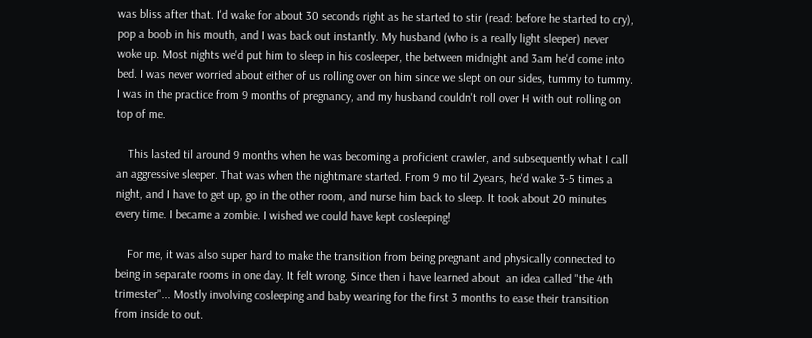was bliss after that. I'd wake for about 30 seconds right as he started to stir (read: before he started to cry), pop a boob in his mouth, and I was back out instantly. My husband (who is a really light sleeper) never woke up. Most nights we'd put him to sleep in his cosleeper, the between midnight and 3am he'd come into bed. I was never worried about either of us rolling over on him since we slept on our sides, tummy to tummy. I was in the practice from 9 months of pregnancy, and my husband couldn't roll over H with out rolling on top of me.

    This lasted til around 9 months when he was becoming a proficient crawler, and subsequently what I call an aggressive sleeper. That was when the nightmare started. From 9 mo til 2years, he'd wake 3-5 times a night, and I have to get up, go in the other room, and nurse him back to sleep. It took about 20 minutes every time. I became a zombie. I wished we could have kept cosleeping!

    For me, it was also super hard to make the transition from being pregnant and physically connected to being in separate rooms in one day. It felt wrong. Since then i have learned about  an idea called "the 4th trimester"... Mostly involving cosleeping and baby wearing for the first 3 months to ease their transition from inside to out.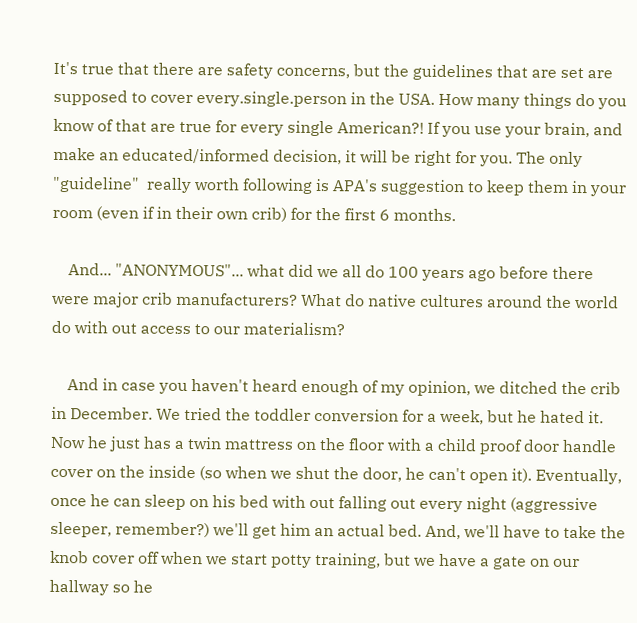It's true that there are safety concerns, but the guidelines that are set are supposed to cover every.single.person in the USA. How many things do you know of that are true for every single American?! If you use your brain, and make an educated/informed decision, it will be right for you. The only "guideline"  really worth following is APA's suggestion to keep them in your room (even if in their own crib) for the first 6 months.

    And... "ANONYMOUS"... what did we all do 100 years ago before there were major crib manufacturers? What do native cultures around the world do with out access to our materialism?

    And in case you haven't heard enough of my opinion, we ditched the crib in December. We tried the toddler conversion for a week, but he hated it. Now he just has a twin mattress on the floor with a child proof door handle cover on the inside (so when we shut the door, he can't open it). Eventually, once he can sleep on his bed with out falling out every night (aggressive sleeper, remember?) we'll get him an actual bed. And, we'll have to take the knob cover off when we start potty training, but we have a gate on our hallway so he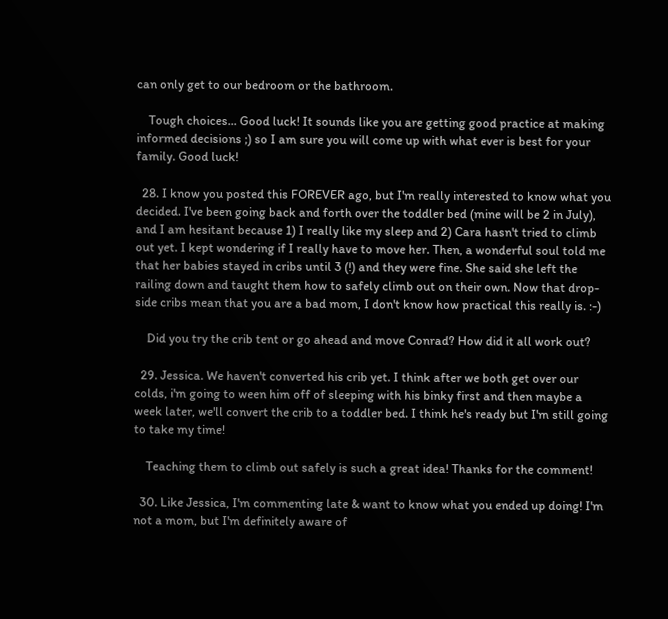can only get to our bedroom or the bathroom.

    Tough choices... Good luck! It sounds like you are getting good practice at making informed decisions ;) so I am sure you will come up with what ever is best for your family. Good luck!

  28. I know you posted this FOREVER ago, but I'm really interested to know what you decided. I've been going back and forth over the toddler bed (mine will be 2 in July), and I am hesitant because 1) I really like my sleep and 2) Cara hasn't tried to climb out yet. I kept wondering if I really have to move her. Then, a wonderful soul told me that her babies stayed in cribs until 3 (!) and they were fine. She said she left the railing down and taught them how to safely climb out on their own. Now that drop-side cribs mean that you are a bad mom, I don't know how practical this really is. :-)

    Did you try the crib tent or go ahead and move Conrad? How did it all work out?

  29. Jessica. We haven't converted his crib yet. I think after we both get over our colds, i'm going to ween him off of sleeping with his binky first and then maybe a week later, we'll convert the crib to a toddler bed. I think he's ready but I'm still going to take my time!

    Teaching them to climb out safely is such a great idea! Thanks for the comment!

  30. Like Jessica, I'm commenting late & want to know what you ended up doing! I'm not a mom, but I'm definitely aware of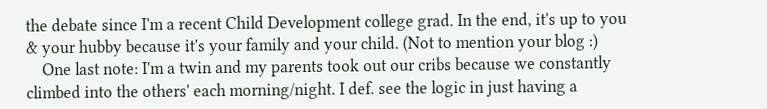the debate since I'm a recent Child Development college grad. In the end, it's up to you & your hubby because it's your family and your child. (Not to mention your blog :)
    One last note: I'm a twin and my parents took out our cribs because we constantly climbed into the others' each morning/night. I def. see the logic in just having a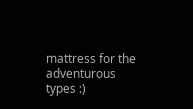mattress for the adventurous types :)